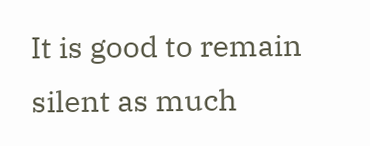It is good to remain silent as much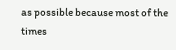as possible because most of the times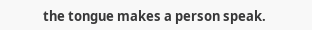the tongue makes a person speak.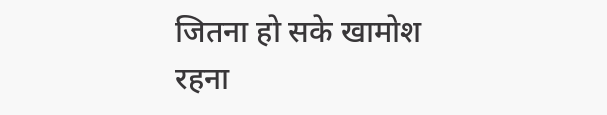जितना हो सके खामोश रहना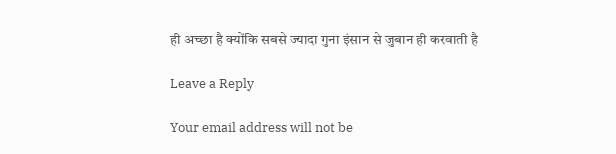ही अच्‍छा है क्‍योंकि सबसे ज्‍यादा गुना इंसान से जुबान ही करवाती है

Leave a Reply

Your email address will not be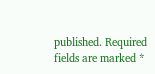published. Required fields are marked *